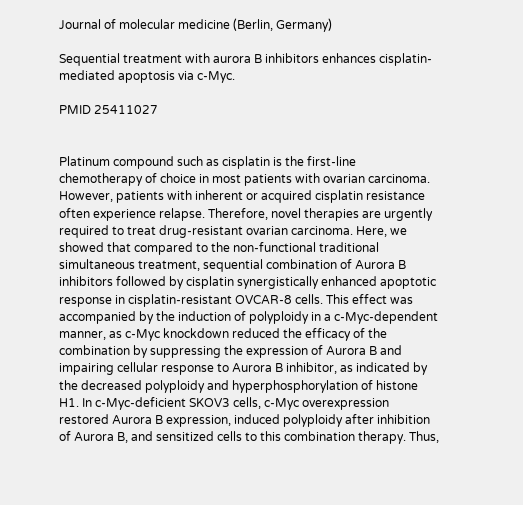Journal of molecular medicine (Berlin, Germany)

Sequential treatment with aurora B inhibitors enhances cisplatin-mediated apoptosis via c-Myc.

PMID 25411027


Platinum compound such as cisplatin is the first-line chemotherapy of choice in most patients with ovarian carcinoma. However, patients with inherent or acquired cisplatin resistance often experience relapse. Therefore, novel therapies are urgently required to treat drug-resistant ovarian carcinoma. Here, we showed that compared to the non-functional traditional simultaneous treatment, sequential combination of Aurora B inhibitors followed by cisplatin synergistically enhanced apoptotic response in cisplatin-resistant OVCAR-8 cells. This effect was accompanied by the induction of polyploidy in a c-Myc-dependent manner, as c-Myc knockdown reduced the efficacy of the combination by suppressing the expression of Aurora B and impairing cellular response to Aurora B inhibitor, as indicated by the decreased polyploidy and hyperphosphorylation of histone H1. In c-Myc-deficient SKOV3 cells, c-Myc overexpression restored Aurora B expression, induced polyploidy after inhibition of Aurora B, and sensitized cells to this combination therapy. Thus,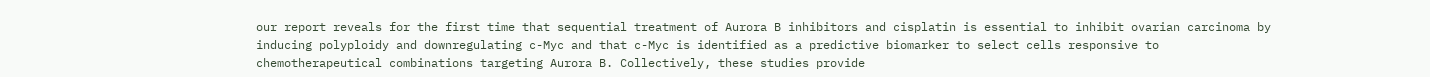our report reveals for the first time that sequential treatment of Aurora B inhibitors and cisplatin is essential to inhibit ovarian carcinoma by inducing polyploidy and downregulating c-Myc and that c-Myc is identified as a predictive biomarker to select cells responsive to chemotherapeutical combinations targeting Aurora B. Collectively, these studies provide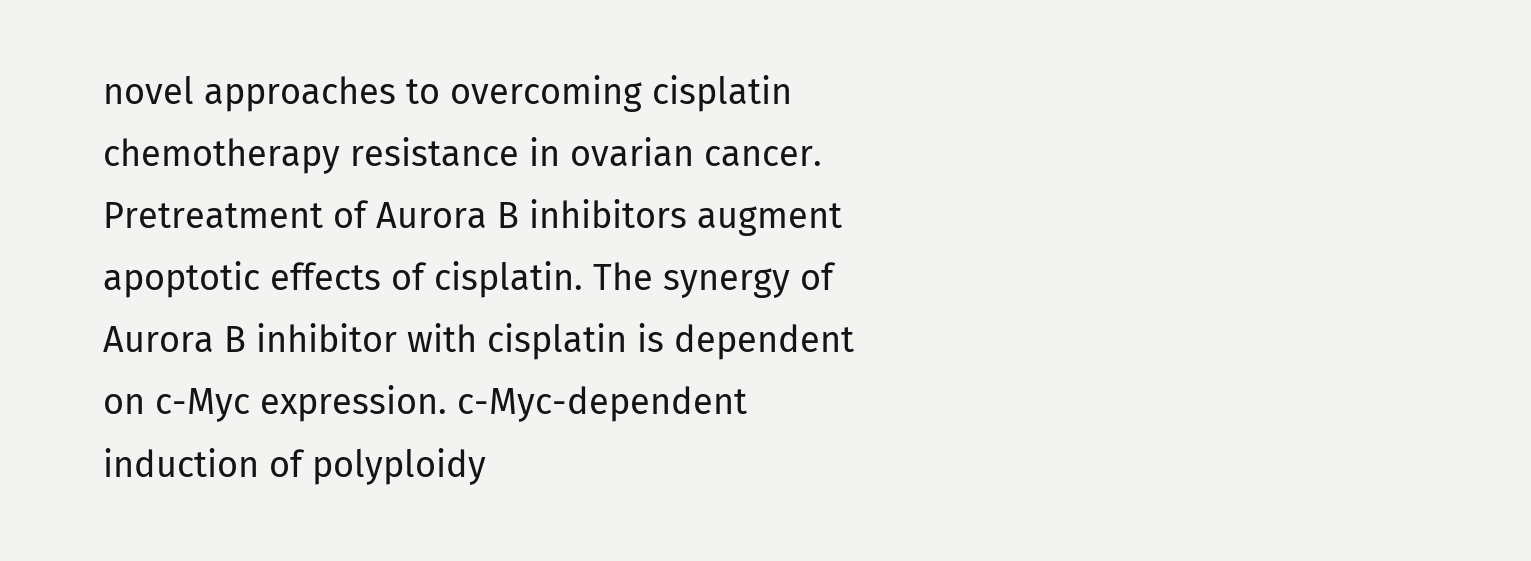novel approaches to overcoming cisplatin chemotherapy resistance in ovarian cancer. Pretreatment of Aurora B inhibitors augment apoptotic effects of cisplatin. The synergy of Aurora B inhibitor with cisplatin is dependent on c-Myc expression. c-Myc-dependent induction of polyploidy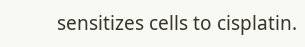sensitizes cells to cisplatin.